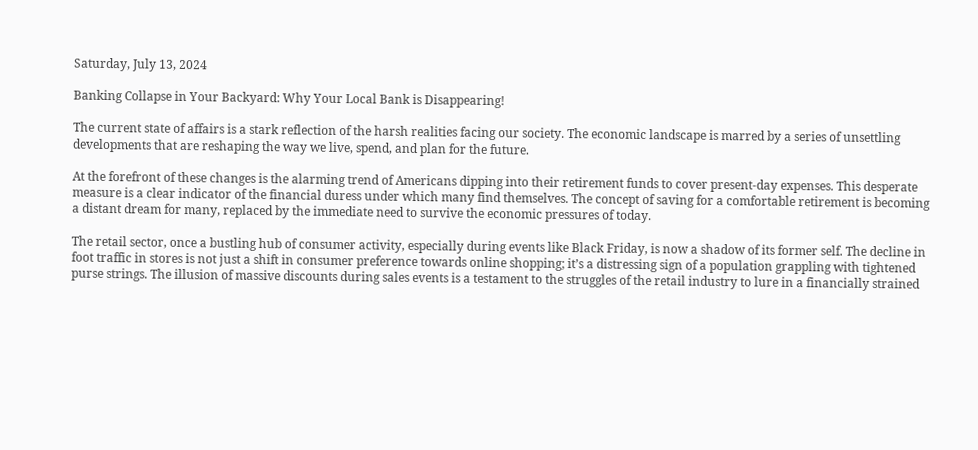Saturday, July 13, 2024

Banking Collapse in Your Backyard: Why Your Local Bank is Disappearing!

The current state of affairs is a stark reflection of the harsh realities facing our society. The economic landscape is marred by a series of unsettling developments that are reshaping the way we live, spend, and plan for the future.

At the forefront of these changes is the alarming trend of Americans dipping into their retirement funds to cover present-day expenses. This desperate measure is a clear indicator of the financial duress under which many find themselves. The concept of saving for a comfortable retirement is becoming a distant dream for many, replaced by the immediate need to survive the economic pressures of today.

The retail sector, once a bustling hub of consumer activity, especially during events like Black Friday, is now a shadow of its former self. The decline in foot traffic in stores is not just a shift in consumer preference towards online shopping; it’s a distressing sign of a population grappling with tightened purse strings. The illusion of massive discounts during sales events is a testament to the struggles of the retail industry to lure in a financially strained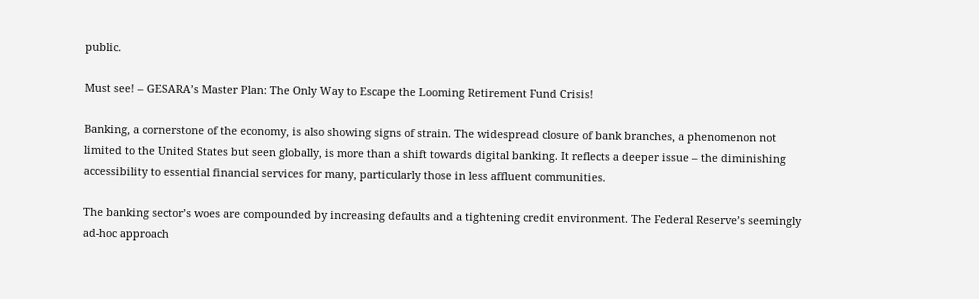public.

Must see! – GESARA’s Master Plan: The Only Way to Escape the Looming Retirement Fund Crisis!

Banking, a cornerstone of the economy, is also showing signs of strain. The widespread closure of bank branches, a phenomenon not limited to the United States but seen globally, is more than a shift towards digital banking. It reflects a deeper issue – the diminishing accessibility to essential financial services for many, particularly those in less affluent communities.

The banking sector’s woes are compounded by increasing defaults and a tightening credit environment. The Federal Reserve’s seemingly ad-hoc approach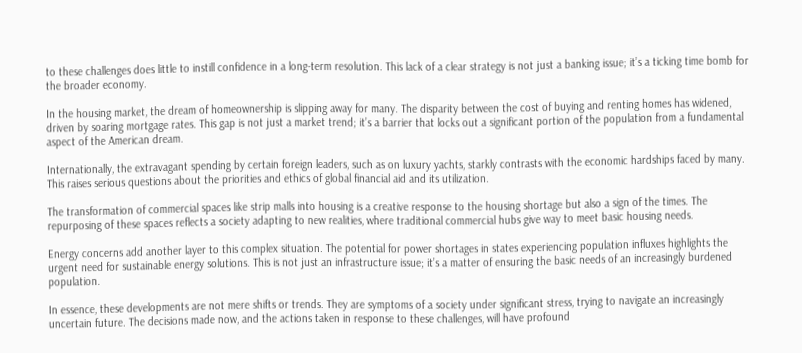to these challenges does little to instill confidence in a long-term resolution. This lack of a clear strategy is not just a banking issue; it’s a ticking time bomb for the broader economy.

In the housing market, the dream of homeownership is slipping away for many. The disparity between the cost of buying and renting homes has widened, driven by soaring mortgage rates. This gap is not just a market trend; it’s a barrier that locks out a significant portion of the population from a fundamental aspect of the American dream.

Internationally, the extravagant spending by certain foreign leaders, such as on luxury yachts, starkly contrasts with the economic hardships faced by many. This raises serious questions about the priorities and ethics of global financial aid and its utilization.

The transformation of commercial spaces like strip malls into housing is a creative response to the housing shortage but also a sign of the times. The repurposing of these spaces reflects a society adapting to new realities, where traditional commercial hubs give way to meet basic housing needs.

Energy concerns add another layer to this complex situation. The potential for power shortages in states experiencing population influxes highlights the urgent need for sustainable energy solutions. This is not just an infrastructure issue; it’s a matter of ensuring the basic needs of an increasingly burdened population.

In essence, these developments are not mere shifts or trends. They are symptoms of a society under significant stress, trying to navigate an increasingly uncertain future. The decisions made now, and the actions taken in response to these challenges, will have profound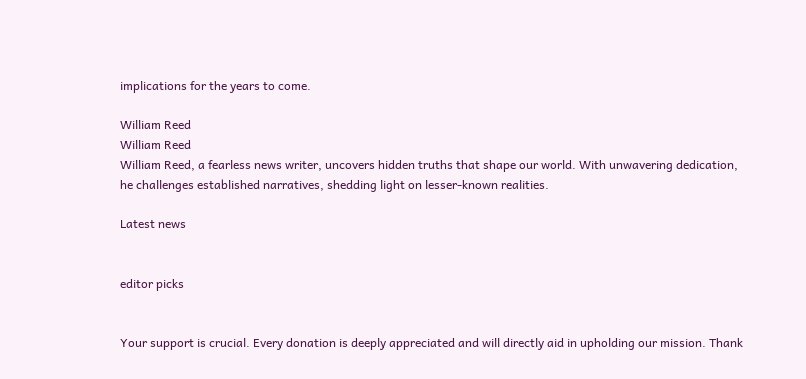implications for the years to come.

William Reed
William Reed
William Reed, a fearless news writer, uncovers hidden truths that shape our world. With unwavering dedication, he challenges established narratives, shedding light on lesser-known realities.

Latest news


editor picks


Your support is crucial. Every donation is deeply appreciated and will directly aid in upholding our mission. Thank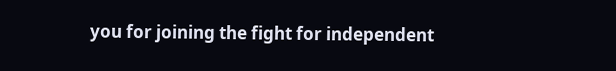you for joining the fight for independent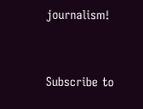journalism!


Subscribe to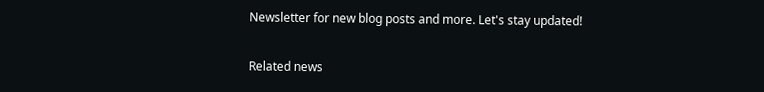Newsletter for new blog posts and more. Let's stay updated!

Related news